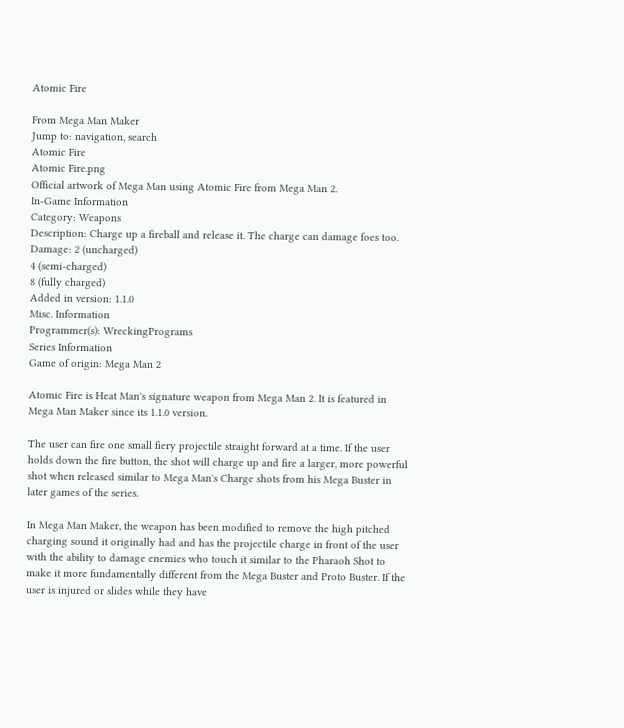Atomic Fire

From Mega Man Maker
Jump to: navigation, search
Atomic Fire
Atomic Fire.png
Official artwork of Mega Man using Atomic Fire from Mega Man 2.
In-Game Information
Category: Weapons
Description: Charge up a fireball and release it. The charge can damage foes too.
Damage: 2 (uncharged)
4 (semi-charged)
8 (fully charged)
Added in version: 1.1.0
Misc. Information
Programmer(s): WreckingPrograms
Series Information
Game of origin: Mega Man 2

Atomic Fire is Heat Man's signature weapon from Mega Man 2. It is featured in Mega Man Maker since its 1.1.0 version.

The user can fire one small fiery projectile straight forward at a time. If the user holds down the fire button, the shot will charge up and fire a larger, more powerful shot when released similar to Mega Man's Charge shots from his Mega Buster in later games of the series.

In Mega Man Maker, the weapon has been modified to remove the high pitched charging sound it originally had and has the projectile charge in front of the user with the ability to damage enemies who touch it similar to the Pharaoh Shot to make it more fundamentally different from the Mega Buster and Proto Buster. If the user is injured or slides while they have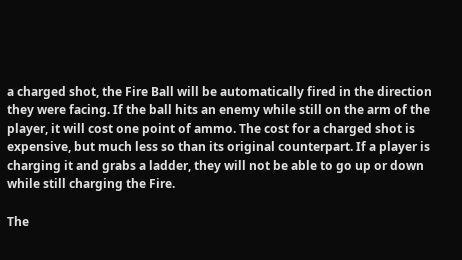a charged shot, the Fire Ball will be automatically fired in the direction they were facing. If the ball hits an enemy while still on the arm of the player, it will cost one point of ammo. The cost for a charged shot is expensive, but much less so than its original counterpart. If a player is charging it and grabs a ladder, they will not be able to go up or down while still charging the Fire.

The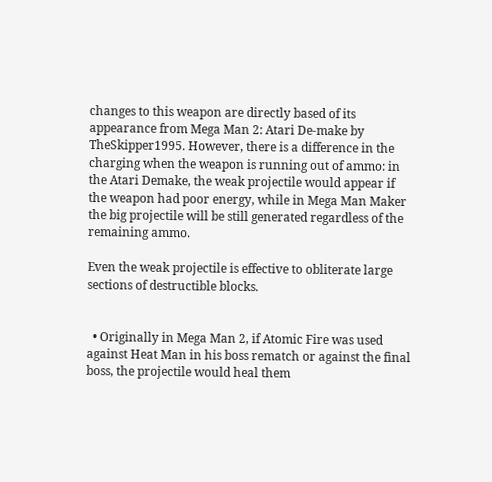changes to this weapon are directly based of its appearance from Mega Man 2: Atari De-make by TheSkipper1995. However, there is a difference in the charging when the weapon is running out of ammo: in the Atari Demake, the weak projectile would appear if the weapon had poor energy, while in Mega Man Maker the big projectile will be still generated regardless of the remaining ammo.

Even the weak projectile is effective to obliterate large sections of destructible blocks.


  • Originally in Mega Man 2, if Atomic Fire was used against Heat Man in his boss rematch or against the final boss, the projectile would heal them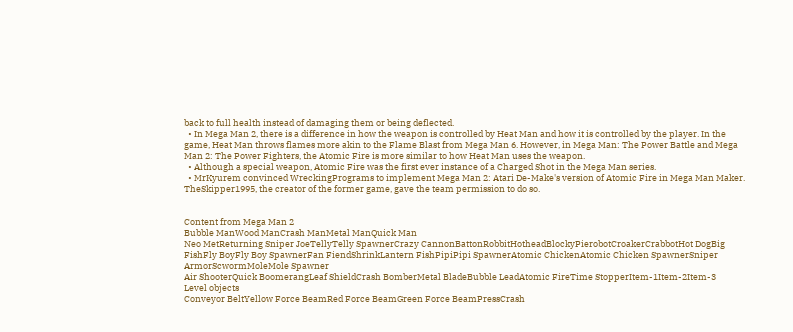back to full health instead of damaging them or being deflected.
  • In Mega Man 2, there is a difference in how the weapon is controlled by Heat Man and how it is controlled by the player. In the game, Heat Man throws flames more akin to the Flame Blast from Mega Man 6. However, in Mega Man: The Power Battle and Mega Man 2: The Power Fighters, the Atomic Fire is more similar to how Heat Man uses the weapon.
  • Although a special weapon, Atomic Fire was the first ever instance of a Charged Shot in the Mega Man series.
  • MrKyurem convinced WreckingPrograms to implement Mega Man 2: Atari De-Make's version of Atomic Fire in Mega Man Maker. TheSkipper1995, the creator of the former game, gave the team permission to do so.


Content from Mega Man 2
Bubble ManWood ManCrash ManMetal ManQuick Man
Neo MetReturning Sniper JoeTellyTelly SpawnerCrazy CannonBattonRobbitHotheadBlockyPierobotCroakerCrabbotHot DogBig FishFly BoyFly Boy SpawnerFan FiendShrinkLantern FishPipiPipi SpawnerAtomic ChickenAtomic Chicken SpawnerSniper ArmorScwormMoleMole Spawner
Air ShooterQuick BoomerangLeaf ShieldCrash BomberMetal BladeBubble LeadAtomic FireTime StopperItem-1Item-2Item-3
Level objects
Conveyor BeltYellow Force BeamRed Force BeamGreen Force BeamPressCrash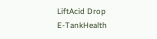LiftAcid Drop
E-TankHealth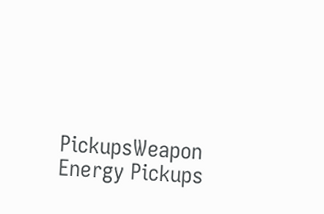PickupsWeapon Energy Pickups